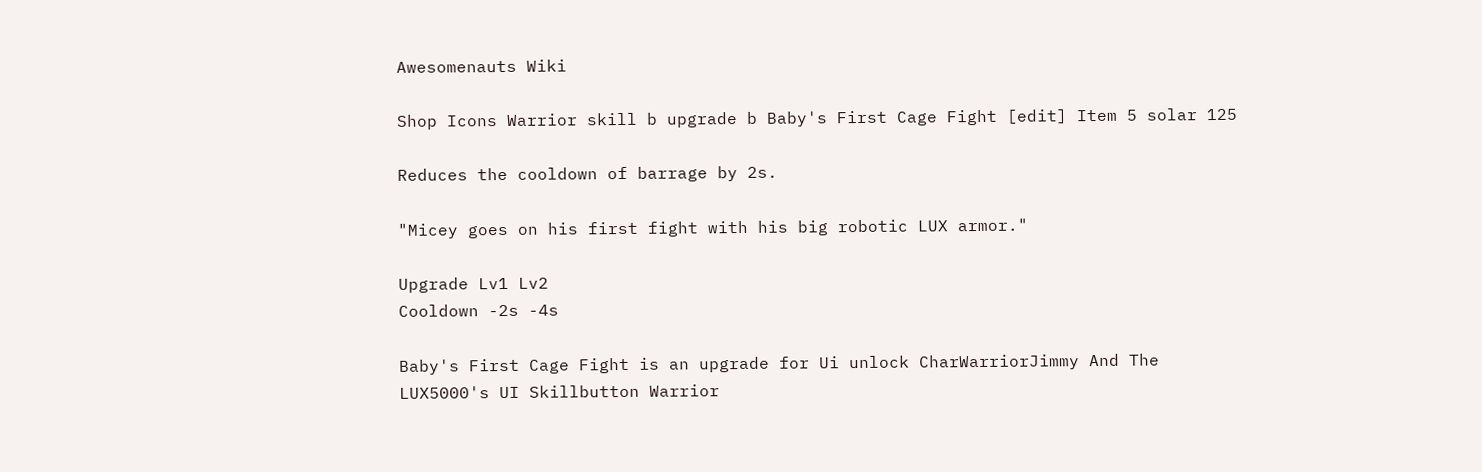Awesomenauts Wiki

Shop Icons Warrior skill b upgrade b Baby's First Cage Fight [edit] Item 5 solar 125

Reduces the cooldown of barrage by 2s.

"Micey goes on his first fight with his big robotic LUX armor."

Upgrade Lv1 Lv2
Cooldown -2s -4s

Baby's First Cage Fight is an upgrade for Ui unlock CharWarriorJimmy And The LUX5000's UI Skillbutton Warrior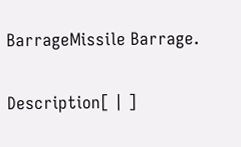BarrageMissile Barrage.

Description[ | ]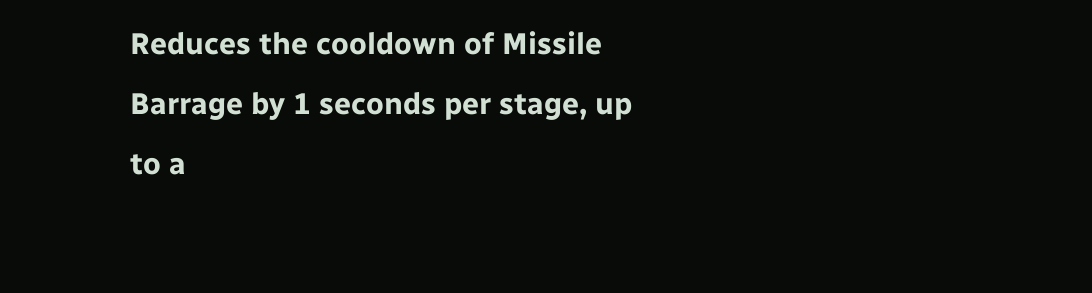Reduces the cooldown of Missile Barrage by 1 seconds per stage, up to a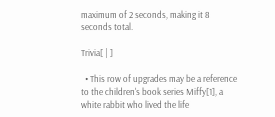maximum of 2 seconds, making it 8 seconds total.

Trivia[ | ]

  • This row of upgrades may be a reference to the children's book series Miffy[1], a white rabbit who lived the life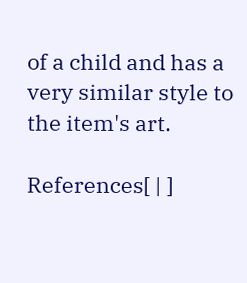of a child and has a very similar style to the item's art.

References[ | ]